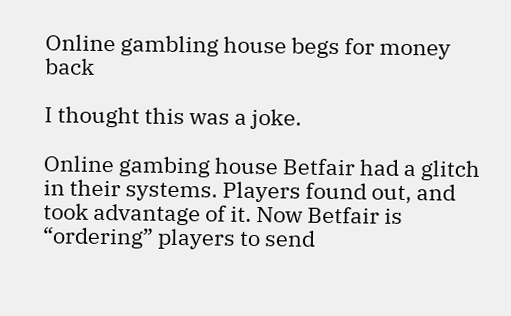Online gambling house begs for money back

I thought this was a joke.

Online gambing house Betfair had a glitch in their systems. Players found out, and took advantage of it. Now Betfair is “ordering” players to send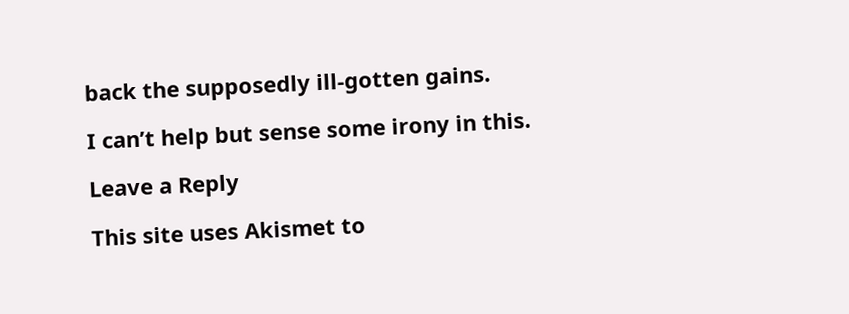back the supposedly ill-gotten gains.

I can’t help but sense some irony in this.

Leave a Reply

This site uses Akismet to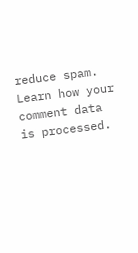reduce spam. Learn how your comment data is processed.